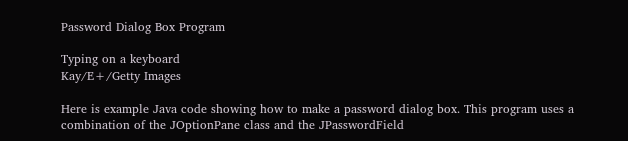Password Dialog Box Program

Typing on a keyboard
Kay/E+/Getty Images

Here is example Java code showing how to make a password dialog box. This program uses a combination of the JOptionPane class and the JPasswordField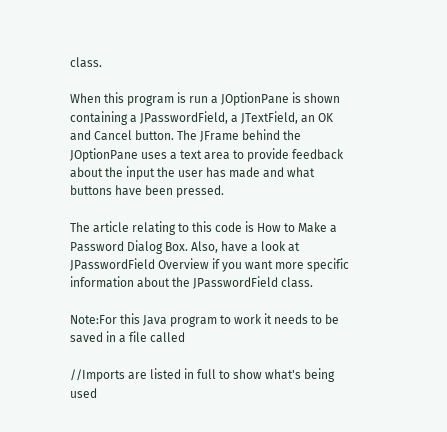class.

When this program is run a JOptionPane is shown containing a JPasswordField, a JTextField, an OK and Cancel button. The JFrame behind the JOptionPane uses a text area to provide feedback about the input the user has made and what buttons have been pressed.

The article relating to this code is How to Make a Password Dialog Box. Also, have a look at JPasswordField Overview if you want more specific information about the JPasswordField class.

Note:For this Java program to work it needs to be saved in a file called

//Imports are listed in full to show what's being used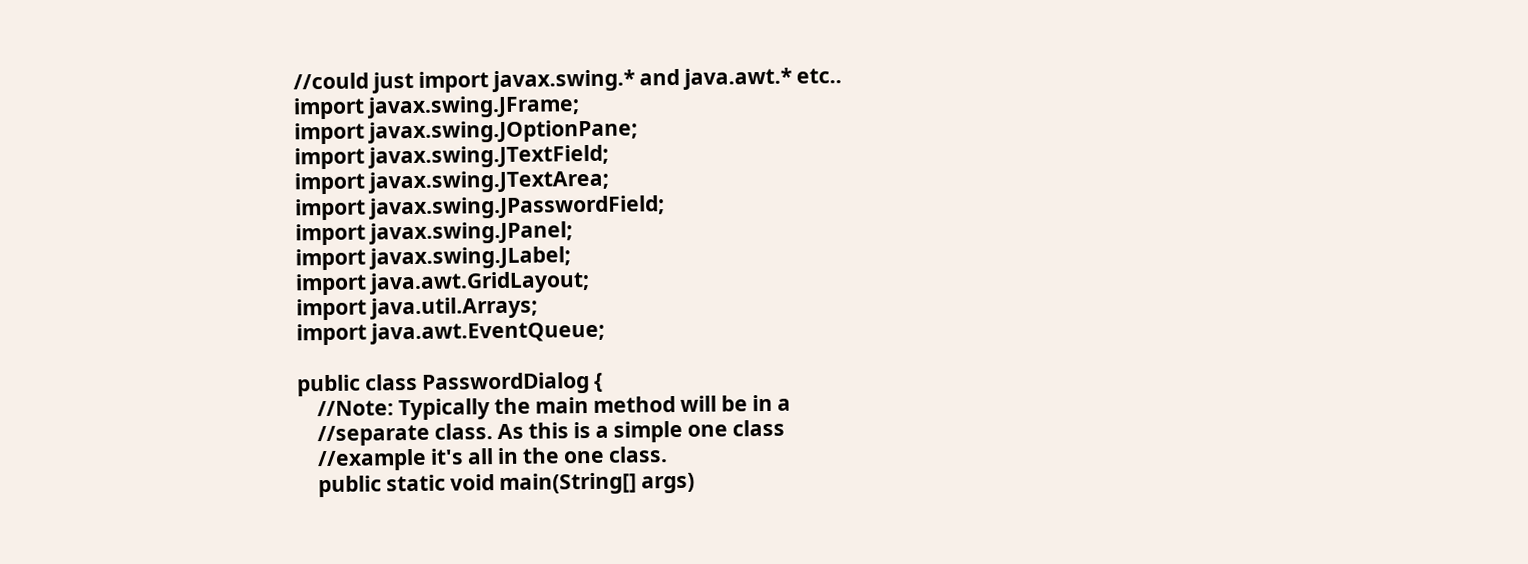//could just import javax.swing.* and java.awt.* etc..
import javax.swing.JFrame;
import javax.swing.JOptionPane;
import javax.swing.JTextField;
import javax.swing.JTextArea;
import javax.swing.JPasswordField;
import javax.swing.JPanel;
import javax.swing.JLabel;
import java.awt.GridLayout;
import java.util.Arrays;
import java.awt.EventQueue;

public class PasswordDialog {
    //Note: Typically the main method will be in a
    //separate class. As this is a simple one class
    //example it's all in the one class.
    public static void main(String[] args)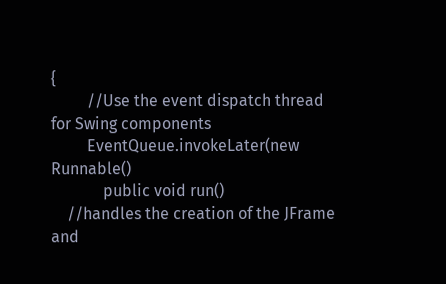{
         //Use the event dispatch thread for Swing components
         EventQueue.invokeLater(new Runnable()
             public void run()
    //handles the creation of the JFrame and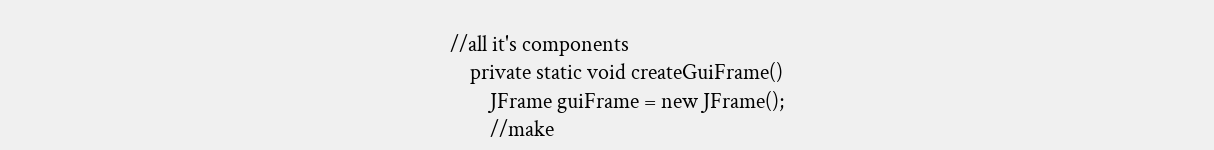//all it's components
    private static void createGuiFrame()
        JFrame guiFrame = new JFrame();
        //make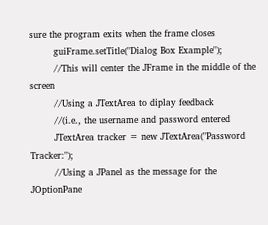sure the program exits when the frame closes
        guiFrame.setTitle("Dialog Box Example");
        //This will center the JFrame in the middle of the screen
        //Using a JTextArea to diplay feedback
        //(i.e., the username and password entered
        JTextArea tracker = new JTextArea("Password Tracker:");
        //Using a JPanel as the message for the JOptionPane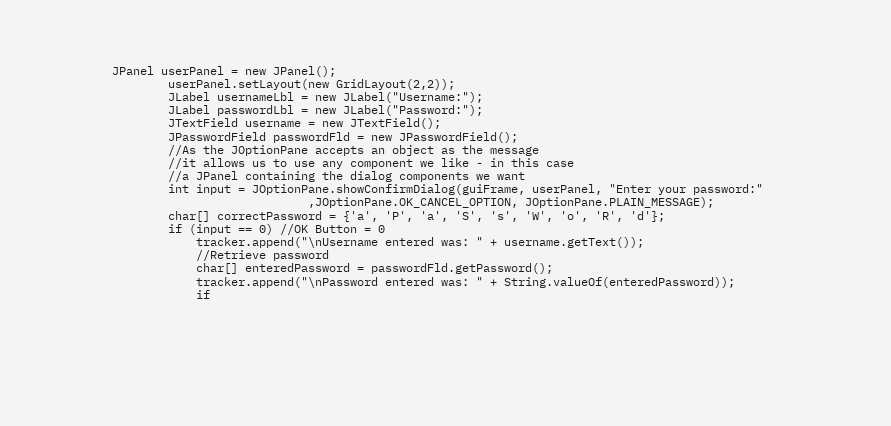JPanel userPanel = new JPanel();
        userPanel.setLayout(new GridLayout(2,2));
        JLabel usernameLbl = new JLabel("Username:");
        JLabel passwordLbl = new JLabel("Password:");
        JTextField username = new JTextField();
        JPasswordField passwordFld = new JPasswordField();
        //As the JOptionPane accepts an object as the message
        //it allows us to use any component we like - in this case
        //a JPanel containing the dialog components we want
        int input = JOptionPane.showConfirmDialog(guiFrame, userPanel, "Enter your password:"
                            ,JOptionPane.OK_CANCEL_OPTION, JOptionPane.PLAIN_MESSAGE);
        char[] correctPassword = {'a', 'P', 'a', 'S', 's', 'W', 'o', 'R', 'd'};
        if (input == 0) //OK Button = 0
            tracker.append("\nUsername entered was: " + username.getText());
            //Retrieve password
            char[] enteredPassword = passwordFld.getPassword();
            tracker.append("\nPassword entered was: " + String.valueOf(enteredPassword));
            if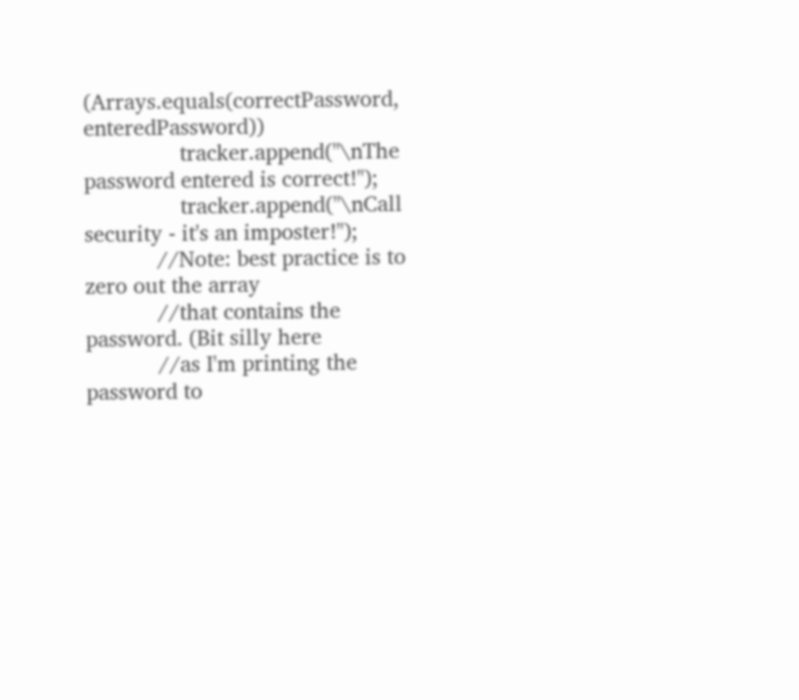(Arrays.equals(correctPassword, enteredPassword))
                tracker.append("\nThe password entered is correct!");
                tracker.append("\nCall security - it's an imposter!");
            //Note: best practice is to zero out the array
            //that contains the password. (Bit silly here
            //as I'm printing the password to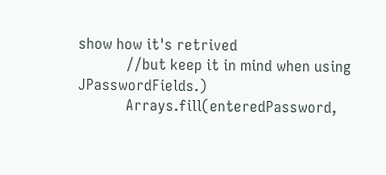show how it's retrived
            //but keep it in mind when using JPasswordFields.)
            Arrays.fill(enteredPassword,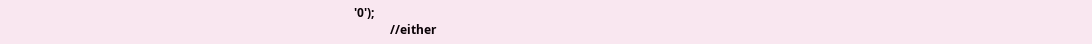'0');
            //either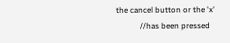the cancel button or the 'x'
            //has been pressed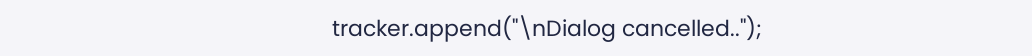tracker.append("\nDialog cancelled..");